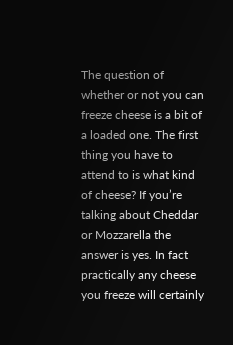The question of whether or not you can freeze cheese is a bit of a loaded one. The first thing you have to attend to is what kind of cheese? If you’re talking about Cheddar or Mozzarella the answer is yes. In fact practically any cheese you freeze will certainly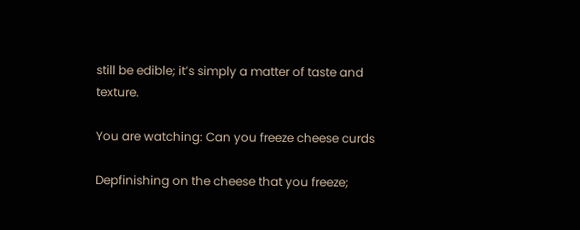still be edible; it’s simply a matter of taste and texture.

You are watching: Can you freeze cheese curds

Depfinishing on the cheese that you freeze;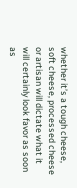whether it’s a tough cheese, soft cheese, processed cheese or artisan will dictate what it will certainly look favor as soon as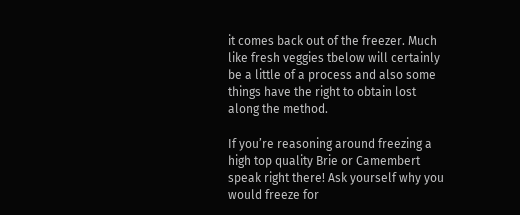it comes back out of the freezer. Much like fresh veggies tbelow will certainly be a little of a process and also some things have the right to obtain lost along the method.

If you’re reasoning around freezing a high top quality Brie or Camembert speak right there! Ask yourself why you would freeze for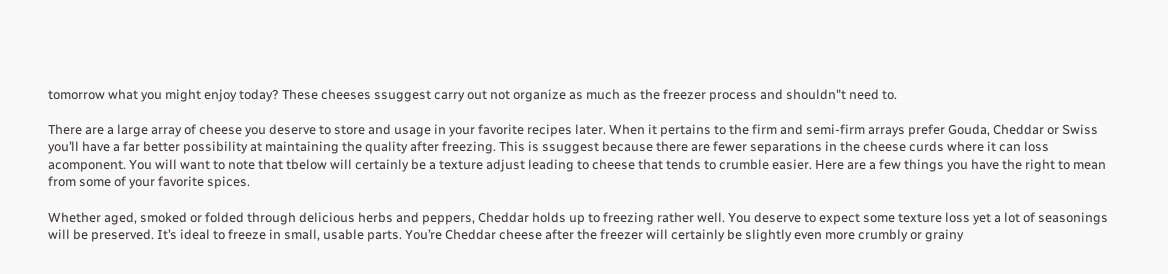tomorrow what you might enjoy today? These cheeses ssuggest carry out not organize as much as the freezer process and shouldn"t need to.

There are a large array of cheese you deserve to store and usage in your favorite recipes later. When it pertains to the firm and semi-firm arrays prefer Gouda, Cheddar or Swiss you’ll have a far better possibility at maintaining the quality after freezing. This is ssuggest because there are fewer separations in the cheese curds where it can loss acomponent. You will want to note that tbelow will certainly be a texture adjust leading to cheese that tends to crumble easier. Here are a few things you have the right to mean from some of your favorite spices.

Whether aged, smoked or folded through delicious herbs and peppers, Cheddar holds up to freezing rather well. You deserve to expect some texture loss yet a lot of seasonings will be preserved. It’s ideal to freeze in small, usable parts. You’re Cheddar cheese after the freezer will certainly be slightly even more crumbly or grainy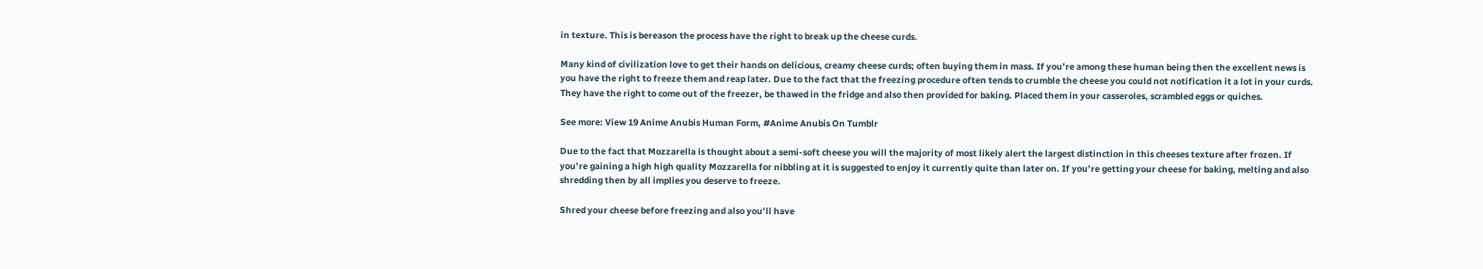in texture. This is bereason the process have the right to break up the cheese curds.

Many kind of civilization love to get their hands on delicious, creamy cheese curds; often buying them in mass. If you’re among these human being then the excellent news is you have the right to freeze them and reap later. Due to the fact that the freezing procedure often tends to crumble the cheese you could not notification it a lot in your curds. They have the right to come out of the freezer, be thawed in the fridge and also then provided for baking. Placed them in your casseroles, scrambled eggs or quiches.

See more: View 19 Anime Anubis Human Form, #Anime Anubis On Tumblr

Due to the fact that Mozzarella is thought about a semi-soft cheese you will the majority of most likely alert the largest distinction in this cheeses texture after frozen. If you’re gaining a high high quality Mozzarella for nibbling at it is suggested to enjoy it currently quite than later on. If you’re getting your cheese for baking, melting and also shredding then by all implies you deserve to freeze.

Shred your cheese before freezing and also you’ll have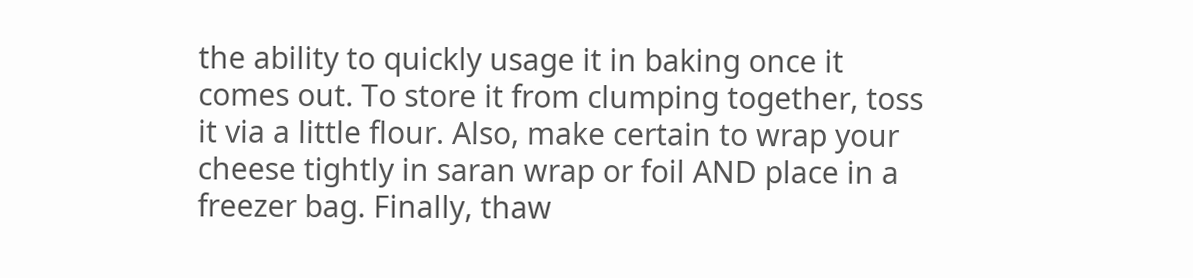the ability to quickly usage it in baking once it comes out. To store it from clumping together, toss it via a little flour. Also, make certain to wrap your cheese tightly in saran wrap or foil AND place in a freezer bag. Finally, thaw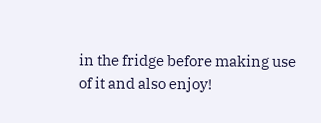in the fridge before making use of it and also enjoy!